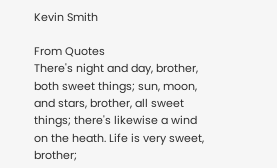Kevin Smith

From Quotes
There's night and day, brother, both sweet things; sun, moon, and stars, brother, all sweet things; there's likewise a wind on the heath. Life is very sweet, brother;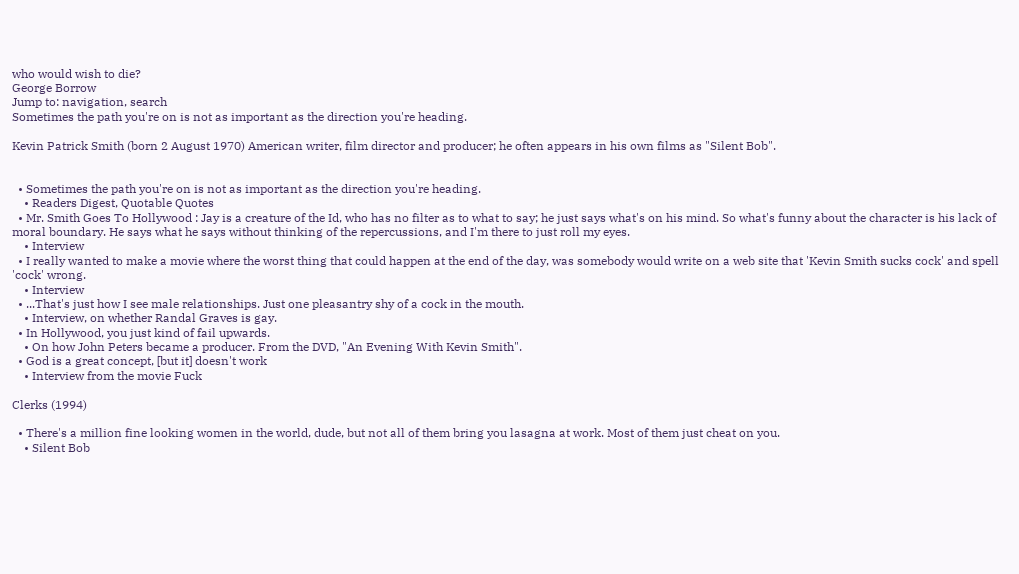who would wish to die?
George Borrow
Jump to: navigation, search
Sometimes the path you're on is not as important as the direction you're heading.

Kevin Patrick Smith (born 2 August 1970) American writer, film director and producer; he often appears in his own films as "Silent Bob".


  • Sometimes the path you're on is not as important as the direction you're heading.
    • Readers Digest, Quotable Quotes
  • Mr. Smith Goes To Hollywood : Jay is a creature of the Id, who has no filter as to what to say; he just says what's on his mind. So what's funny about the character is his lack of moral boundary. He says what he says without thinking of the repercussions, and I'm there to just roll my eyes.
    • Interview
  • I really wanted to make a movie where the worst thing that could happen at the end of the day, was somebody would write on a web site that 'Kevin Smith sucks cock' and spell 'cock' wrong.
    • Interview
  • ...That's just how I see male relationships. Just one pleasantry shy of a cock in the mouth.
    • Interview, on whether Randal Graves is gay.
  • In Hollywood, you just kind of fail upwards.
    • On how John Peters became a producer. From the DVD, "An Evening With Kevin Smith".
  • God is a great concept, [but it] doesn't work
    • Interview from the movie Fuck

Clerks (1994)

  • There's a million fine looking women in the world, dude, but not all of them bring you lasagna at work. Most of them just cheat on you.
    • Silent Bob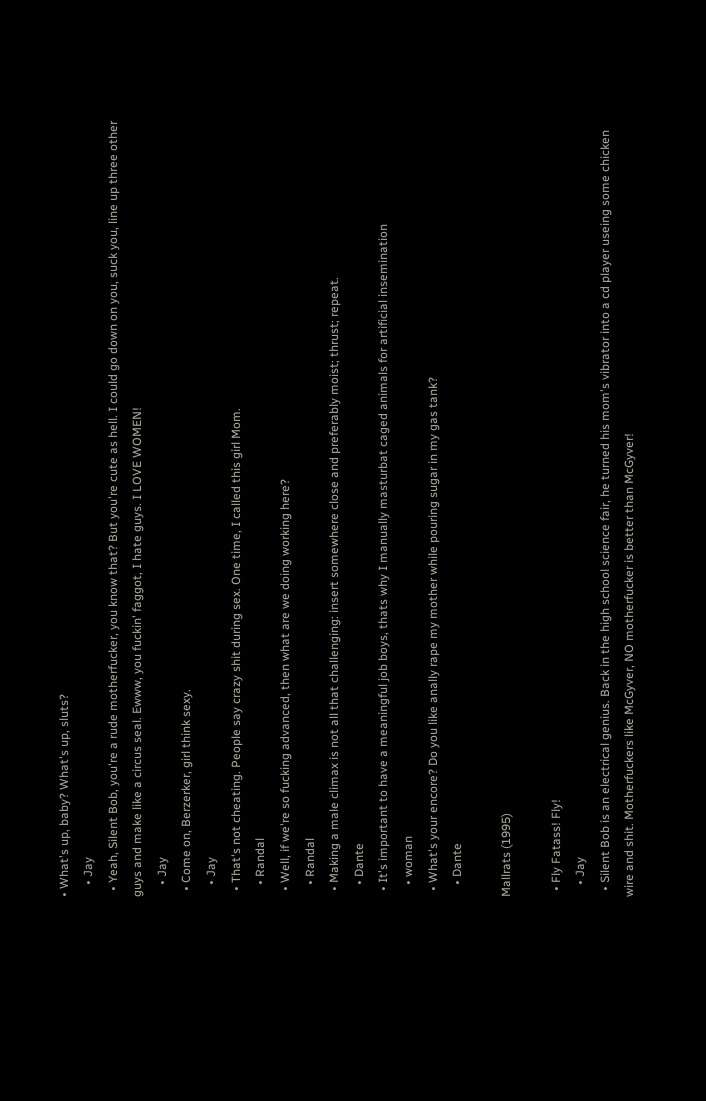• What's up, baby? What's up, sluts?
    • Jay
  • Yeah, Silent Bob, you're a rude motherfucker, you know that? But you're cute as hell. I could go down on you, suck you, line up three other guys and make like a circus seal. Ewww, you fuckin' faggot, I hate guys. I LOVE WOMEN!
    • Jay
  • Come on, Berzerker, girl think sexy.
    • Jay
  • That's not cheating. People say crazy shit during sex. One time, I called this girl Mom.
    • Randal
  • Well, if we're so fucking advanced, then what are we doing working here?
    • Randal
  • Making a male climax is not all that challenging: insert somewhere close and preferably moist; thrust; repeat.
    • Dante
  • It's important to have a meaningful job boys, thats why I manually masturbat caged animals for artificial insemination
    • woman
  • What's your encore? Do you like anally rape my mother while pouring sugar in my gas tank?
    • Dante

Mallrats (1995)

  • Fly Fatass! Fly!
    • Jay
  • Silent Bob is an electrical genius. Back in the high school science fair, he turned his mom's vibrator into a cd player useing some chicken wire and shit. Motherfuckers like McGyver, NO motherfucker is better than McGyver!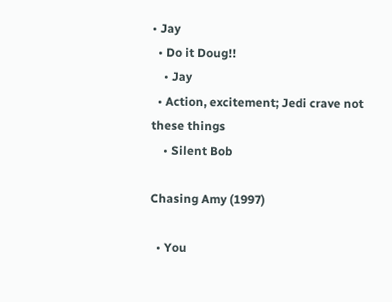• Jay
  • Do it Doug!!
    • Jay
  • Action, excitement; Jedi crave not these things
    • Silent Bob

Chasing Amy (1997)

  • You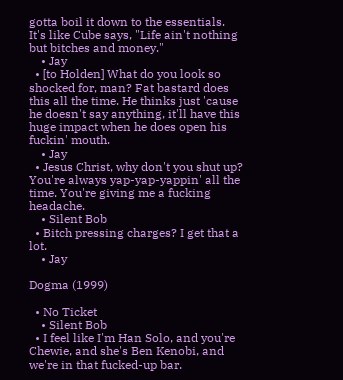gotta boil it down to the essentials. It's like Cube says, "Life ain't nothing but bitches and money."
    • Jay
  • [to Holden] What do you look so shocked for, man? Fat bastard does this all the time. He thinks just 'cause he doesn't say anything, it'll have this huge impact when he does open his fuckin' mouth.
    • Jay
  • Jesus Christ, why don't you shut up? You're always yap-yap-yappin' all the time. You're giving me a fucking headache.
    • Silent Bob
  • Bitch pressing charges? I get that a lot.
    • Jay

Dogma (1999)

  • No Ticket
    • Silent Bob
  • I feel like I'm Han Solo, and you're Chewie, and she's Ben Kenobi, and we're in that fucked-up bar.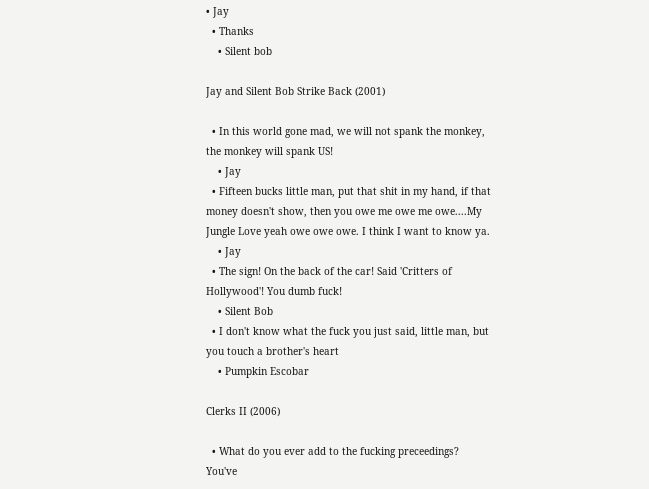• Jay
  • Thanks
    • Silent bob

Jay and Silent Bob Strike Back (2001)

  • In this world gone mad, we will not spank the monkey, the monkey will spank US!
    • Jay
  • Fifteen bucks little man, put that shit in my hand, if that money doesn't show, then you owe me owe me owe....My Jungle Love yeah owe owe owe. I think I want to know ya.
    • Jay
  • The sign! On the back of the car! Said 'Critters of Hollywood'! You dumb fuck!
    • Silent Bob
  • I don't know what the fuck you just said, little man, but you touch a brother's heart
    • Pumpkin Escobar

Clerks II (2006)

  • What do you ever add to the fucking preceedings? You've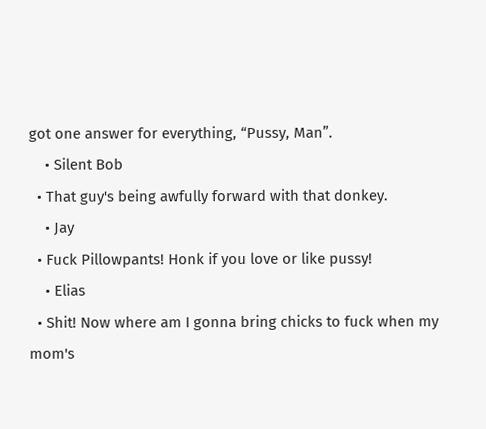got one answer for everything, “Pussy, Man”.
    • Silent Bob
  • That guy's being awfully forward with that donkey.
    • Jay
  • Fuck Pillowpants! Honk if you love or like pussy!
    • Elias
  • Shit! Now where am I gonna bring chicks to fuck when my mom's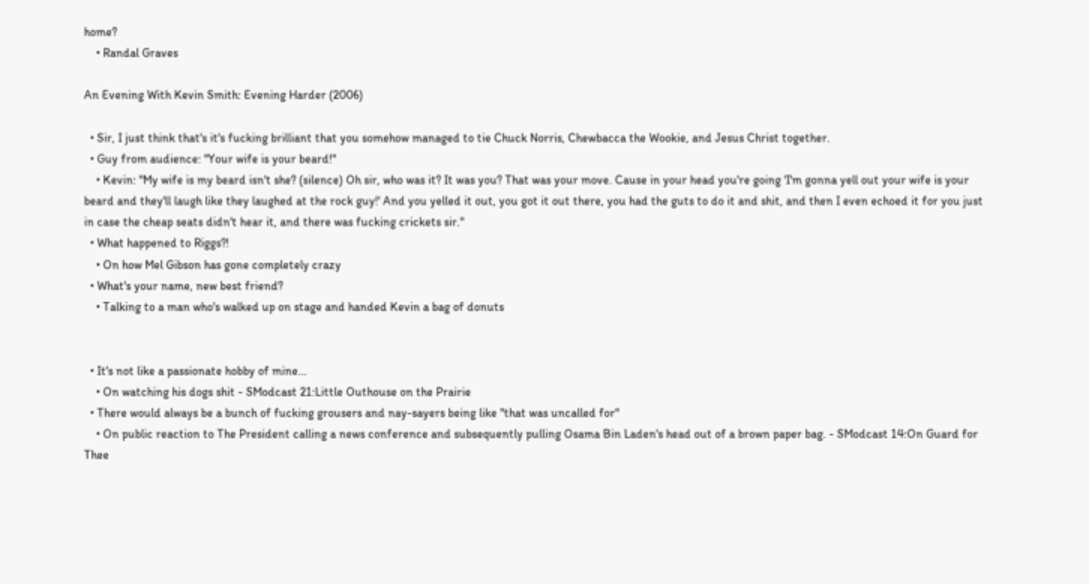home?
    • Randal Graves

An Evening With Kevin Smith: Evening Harder (2006)

  • Sir, I just think that's it's fucking brilliant that you somehow managed to tie Chuck Norris, Chewbacca the Wookie, and Jesus Christ together.
  • Guy from audience: "Your wife is your beard!"
    • Kevin: "My wife is my beard isn't she? (silence) Oh sir, who was it? It was you? That was your move. Cause in your head you're going 'I'm gonna yell out your wife is your beard and they'll laugh like they laughed at the rock guy!' And you yelled it out, you got it out there, you had the guts to do it and shit, and then I even echoed it for you just in case the cheap seats didn't hear it, and there was fucking crickets sir."
  • What happened to Riggs?!
    • On how Mel Gibson has gone completely crazy
  • What's your name, new best friend?
    • Talking to a man who's walked up on stage and handed Kevin a bag of donuts


  • It's not like a passionate hobby of mine...
    • On watching his dogs shit - SModcast 21:Little Outhouse on the Prairie
  • There would always be a bunch of fucking grousers and nay-sayers being like "that was uncalled for"
    • On public reaction to The President calling a news conference and subsequently pulling Osama Bin Laden's head out of a brown paper bag. - SModcast 14:On Guard for Thee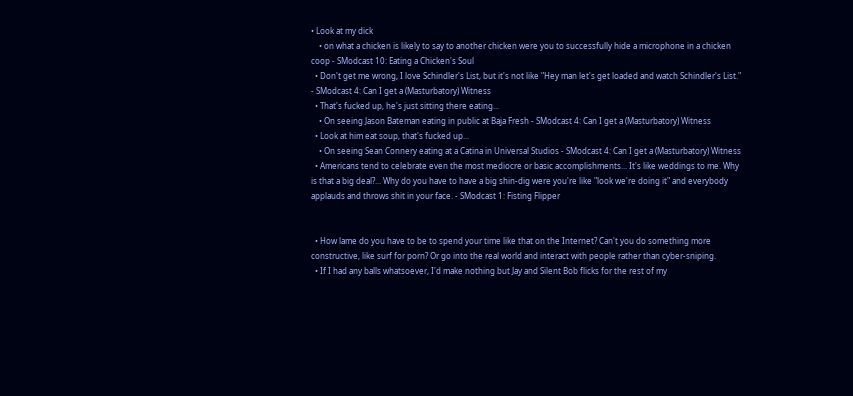• Look at my dick
    • on what a chicken is likely to say to another chicken were you to successfully hide a microphone in a chicken coop - SModcast 10: Eating a Chicken's Soul
  • Don't get me wrong, I love Schindler's List, but it's not like "Hey man let's get loaded and watch Schindler's List." - SModcast 4: Can I get a (Masturbatory) Witness
  • That's fucked up, he's just sitting there eating...
    • On seeing Jason Bateman eating in public at Baja Fresh - SModcast 4: Can I get a (Masturbatory) Witness
  • Look at him eat soup, that's fucked up...
    • On seeing Sean Connery eating at a Catina in Universal Studios - SModcast 4: Can I get a (Masturbatory) Witness
  • Americans tend to celebrate even the most mediocre or basic accomplishments... It's like weddings to me. Why is that a big deal?... Why do you have to have a big shin-dig were you're like "look we're doing it" and everybody applauds and throws shit in your face. - SModcast 1: Fisting Flipper


  • How lame do you have to be to spend your time like that on the Internet? Can't you do something more constructive, like surf for porn? Or go into the real world and interact with people rather than cyber-sniping.
  • If I had any balls whatsoever, I'd make nothing but Jay and Silent Bob flicks for the rest of my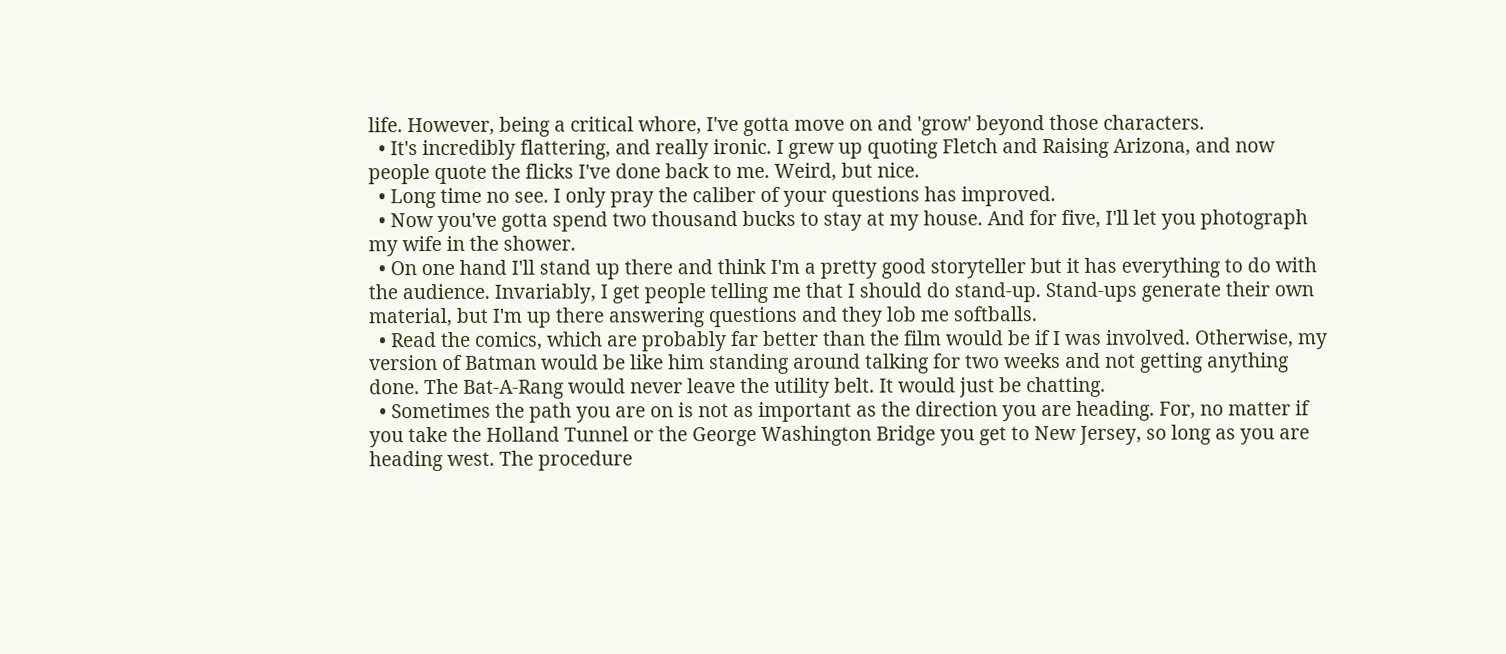life. However, being a critical whore, I've gotta move on and 'grow' beyond those characters.
  • It's incredibly flattering, and really ironic. I grew up quoting Fletch and Raising Arizona, and now people quote the flicks I've done back to me. Weird, but nice.
  • Long time no see. I only pray the caliber of your questions has improved.
  • Now you've gotta spend two thousand bucks to stay at my house. And for five, I'll let you photograph my wife in the shower.
  • On one hand I'll stand up there and think I'm a pretty good storyteller but it has everything to do with the audience. Invariably, I get people telling me that I should do stand-up. Stand-ups generate their own material, but I'm up there answering questions and they lob me softballs.
  • Read the comics, which are probably far better than the film would be if I was involved. Otherwise, my version of Batman would be like him standing around talking for two weeks and not getting anything done. The Bat-A-Rang would never leave the utility belt. It would just be chatting.
  • Sometimes the path you are on is not as important as the direction you are heading. For, no matter if you take the Holland Tunnel or the George Washington Bridge you get to New Jersey, so long as you are heading west. The procedure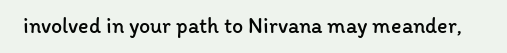involved in your path to Nirvana may meander,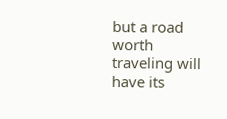but a road worth traveling will have its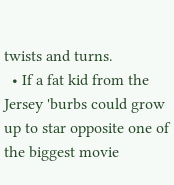twists and turns.
  • If a fat kid from the Jersey 'burbs could grow up to star opposite one of the biggest movie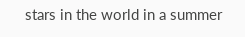stars in the world in a summer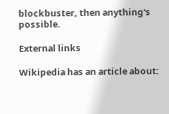blockbuster, then anything's possible.

External links

Wikipedia has an article about: